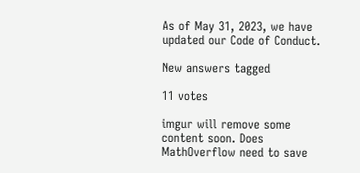As of May 31, 2023, we have updated our Code of Conduct.

New answers tagged

11 votes

imgur will remove some content soon. Does MathOverflow need to save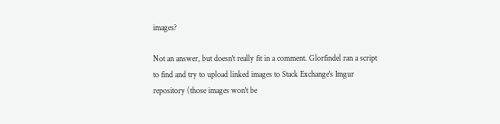images?

Not an answer, but doesn't really fit in a comment. Glorfindel ran a script to find and try to upload linked images to Stack Exchange's Imgur repository (those images won't be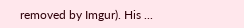removed by Imgur). His ...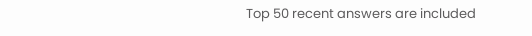Top 50 recent answers are included